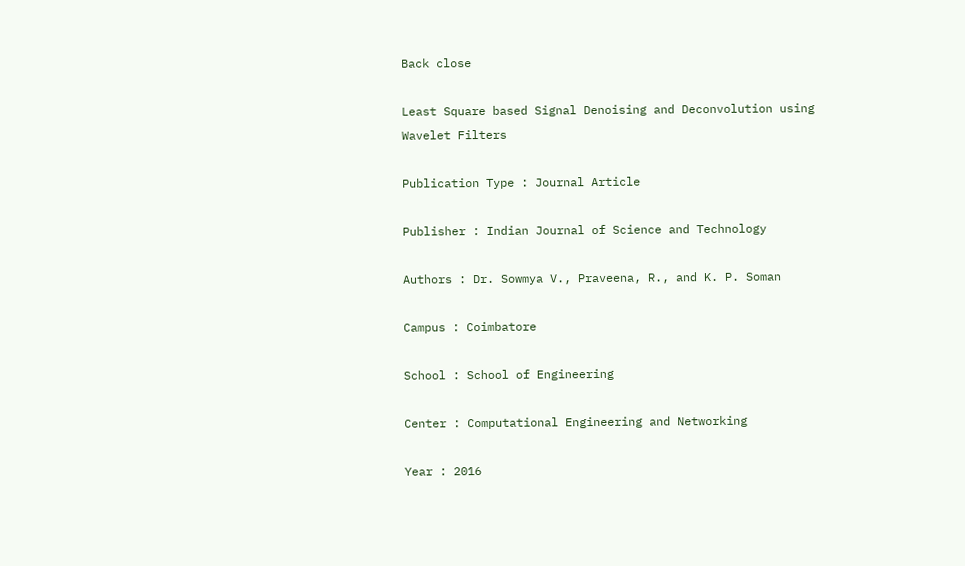Back close

Least Square based Signal Denoising and Deconvolution using Wavelet Filters

Publication Type : Journal Article

Publisher : Indian Journal of Science and Technology

Authors : Dr. Sowmya V., Praveena, R., and K. P. Soman

Campus : Coimbatore

School : School of Engineering

Center : Computational Engineering and Networking

Year : 2016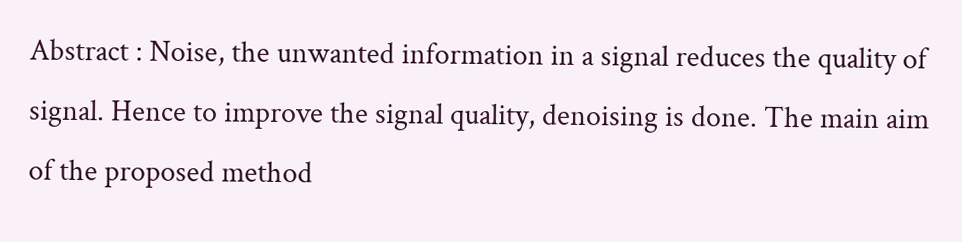Abstract : Noise, the unwanted information in a signal reduces the quality of signal. Hence to improve the signal quality, denoising is done. The main aim of the proposed method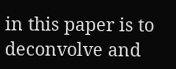in this paper is to deconvolve and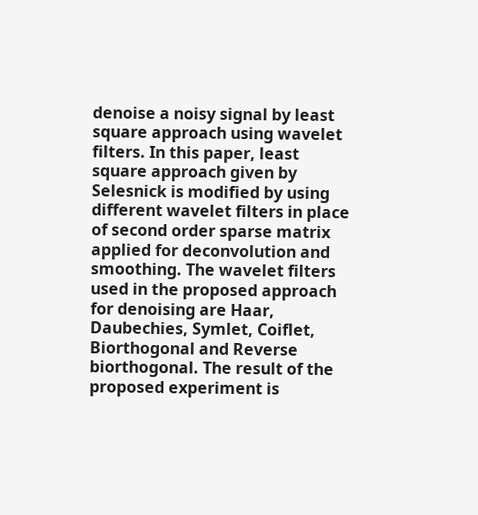denoise a noisy signal by least square approach using wavelet filters. In this paper, least square approach given by Selesnick is modified by using different wavelet filters in place of second order sparse matrix applied for deconvolution and smoothing. The wavelet filters used in the proposed approach for denoising are Haar, Daubechies, Symlet, Coiflet, Biorthogonal and Reverse biorthogonal. The result of the proposed experiment is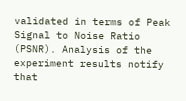validated in terms of Peak Signal to Noise Ratio (PSNR). Analysis of the experiment results notify that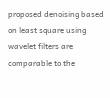proposed denoising based on least square using wavelet filters are comparable to the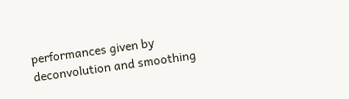performances given by deconvolution and smoothing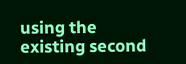using the existing second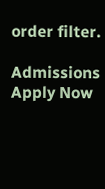order filter.

Admissions Apply Now